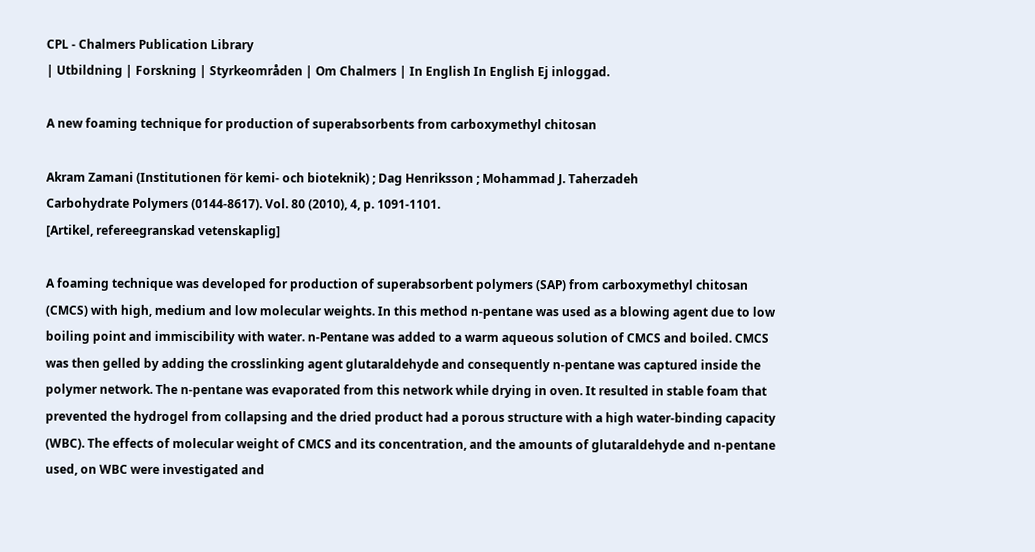CPL - Chalmers Publication Library
| Utbildning | Forskning | Styrkeområden | Om Chalmers | In English In English Ej inloggad.

A new foaming technique for production of superabsorbents from carboxymethyl chitosan

Akram Zamani (Institutionen för kemi- och bioteknik) ; Dag Henriksson ; Mohammad J. Taherzadeh
Carbohydrate Polymers (0144-8617). Vol. 80 (2010), 4, p. 1091-1101.
[Artikel, refereegranskad vetenskaplig]

A foaming technique was developed for production of superabsorbent polymers (SAP) from carboxymethyl chitosan (CMCS) with high, medium and low molecular weights. In this method n-pentane was used as a blowing agent due to low boiling point and immiscibility with water. n-Pentane was added to a warm aqueous solution of CMCS and boiled. CMCS was then gelled by adding the crosslinking agent glutaraldehyde and consequently n-pentane was captured inside the polymer network. The n-pentane was evaporated from this network while drying in oven. It resulted in stable foam that prevented the hydrogel from collapsing and the dried product had a porous structure with a high water-binding capacity (WBC). The effects of molecular weight of CMCS and its concentration, and the amounts of glutaraldehyde and n-pentane used, on WBC were investigated and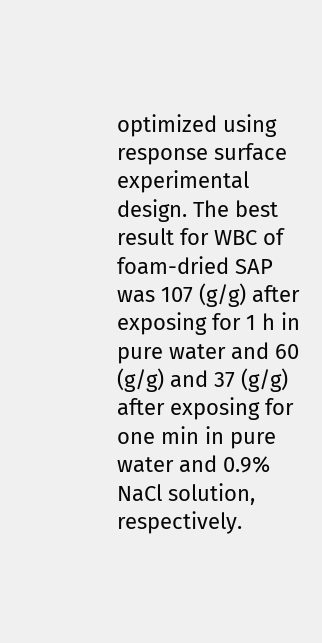optimized using response surface experimental design. The best result for WBC of foam-dried SAP was 107 (g/g) after exposing for 1 h in pure water and 60 (g/g) and 37 (g/g) after exposing for one min in pure water and 0.9% NaCl solution, respectively.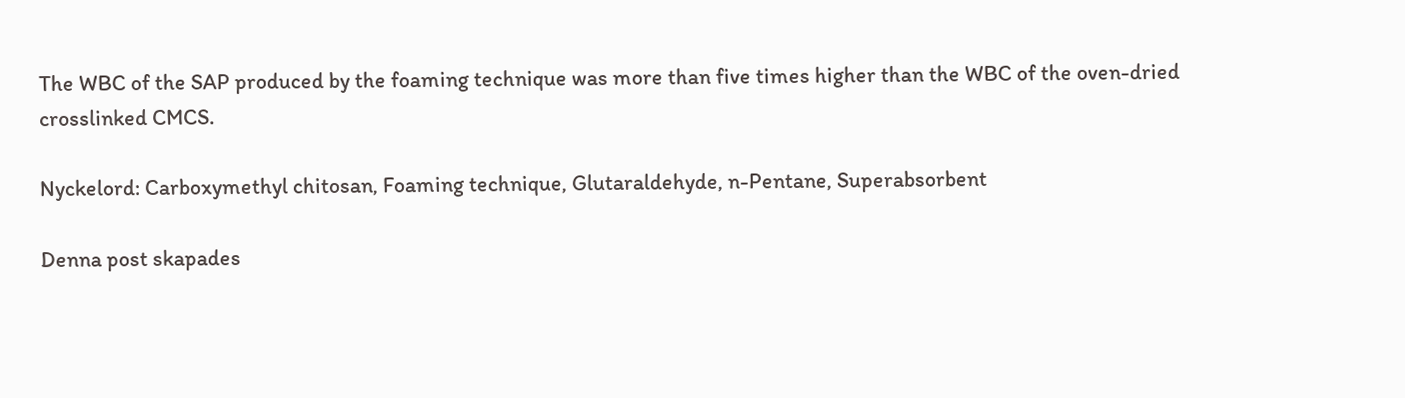The WBC of the SAP produced by the foaming technique was more than five times higher than the WBC of the oven-dried crosslinked CMCS.

Nyckelord: Carboxymethyl chitosan, Foaming technique, Glutaraldehyde, n-Pentane, Superabsorbent

Denna post skapades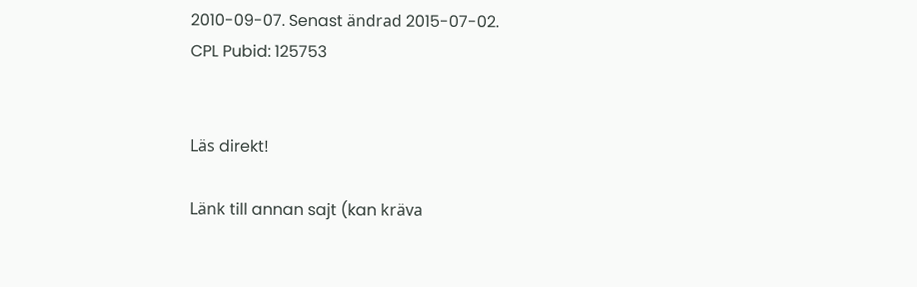2010-09-07. Senast ändrad 2015-07-02.
CPL Pubid: 125753


Läs direkt!

Länk till annan sajt (kan kräva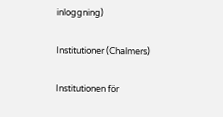inloggning)

Institutioner (Chalmers)

Institutionen för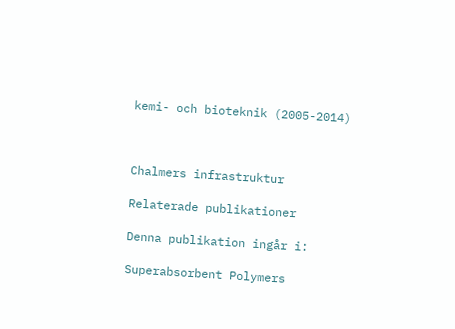kemi- och bioteknik (2005-2014)



Chalmers infrastruktur

Relaterade publikationer

Denna publikation ingår i:

Superabsorbent Polymers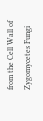from the Cell Wall of Zygomycetes Fungi